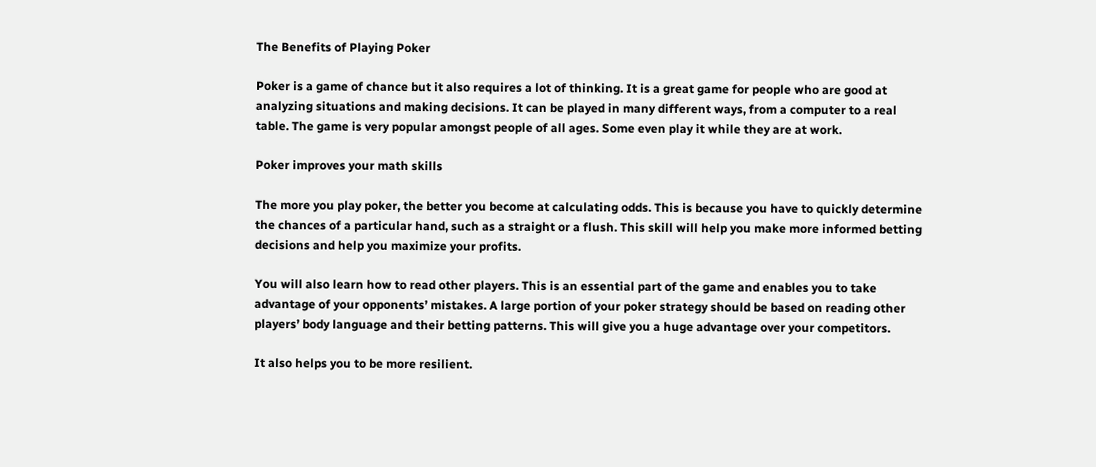The Benefits of Playing Poker

Poker is a game of chance but it also requires a lot of thinking. It is a great game for people who are good at analyzing situations and making decisions. It can be played in many different ways, from a computer to a real table. The game is very popular amongst people of all ages. Some even play it while they are at work.

Poker improves your math skills

The more you play poker, the better you become at calculating odds. This is because you have to quickly determine the chances of a particular hand, such as a straight or a flush. This skill will help you make more informed betting decisions and help you maximize your profits.

You will also learn how to read other players. This is an essential part of the game and enables you to take advantage of your opponents’ mistakes. A large portion of your poker strategy should be based on reading other players’ body language and their betting patterns. This will give you a huge advantage over your competitors.

It also helps you to be more resilient.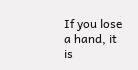If you lose a hand, it is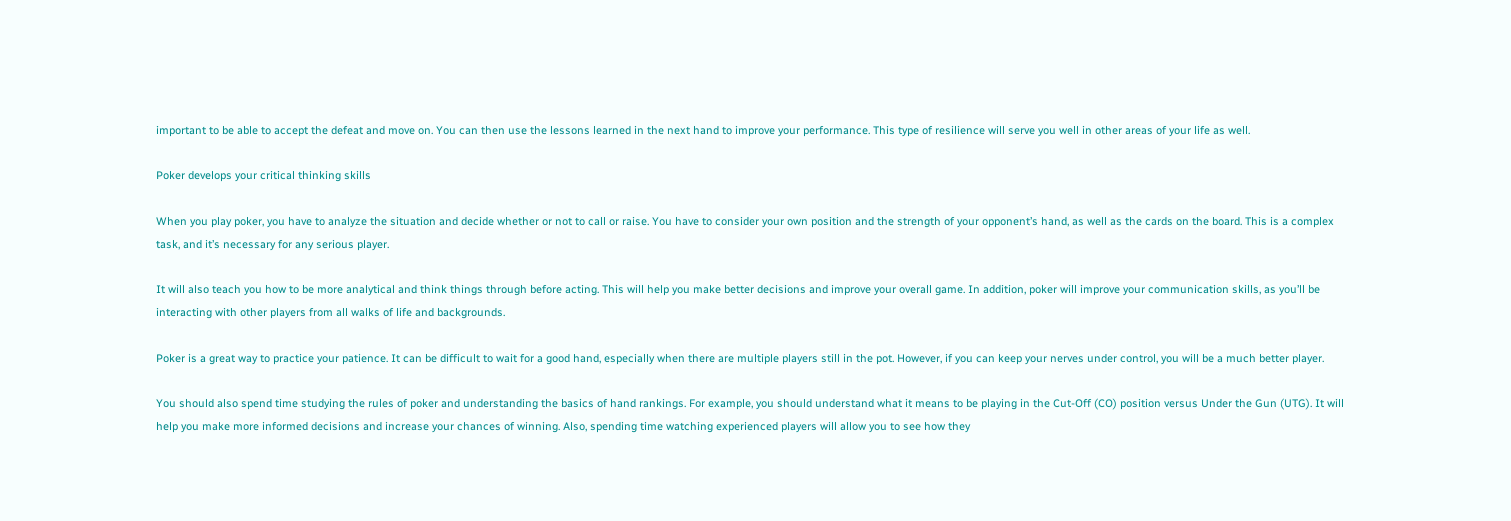important to be able to accept the defeat and move on. You can then use the lessons learned in the next hand to improve your performance. This type of resilience will serve you well in other areas of your life as well.

Poker develops your critical thinking skills

When you play poker, you have to analyze the situation and decide whether or not to call or raise. You have to consider your own position and the strength of your opponent’s hand, as well as the cards on the board. This is a complex task, and it’s necessary for any serious player.

It will also teach you how to be more analytical and think things through before acting. This will help you make better decisions and improve your overall game. In addition, poker will improve your communication skills, as you’ll be interacting with other players from all walks of life and backgrounds.

Poker is a great way to practice your patience. It can be difficult to wait for a good hand, especially when there are multiple players still in the pot. However, if you can keep your nerves under control, you will be a much better player.

You should also spend time studying the rules of poker and understanding the basics of hand rankings. For example, you should understand what it means to be playing in the Cut-Off (CO) position versus Under the Gun (UTG). It will help you make more informed decisions and increase your chances of winning. Also, spending time watching experienced players will allow you to see how they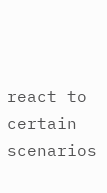react to certain scenarios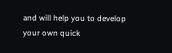and will help you to develop your own quick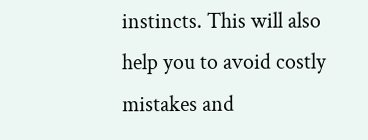instincts. This will also help you to avoid costly mistakes and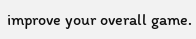improve your overall game.